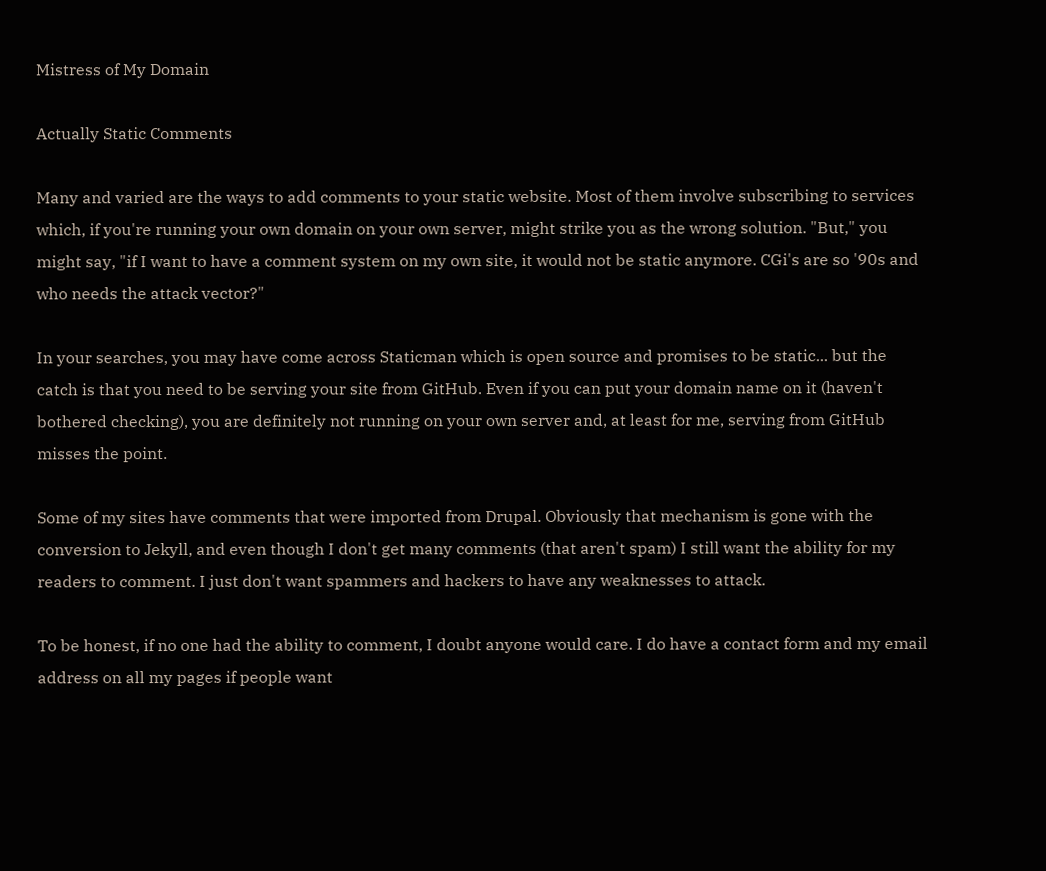Mistress of My Domain

Actually Static Comments

Many and varied are the ways to add comments to your static website. Most of them involve subscribing to services which, if you're running your own domain on your own server, might strike you as the wrong solution. "But," you might say, "if I want to have a comment system on my own site, it would not be static anymore. CGi's are so '90s and who needs the attack vector?"

In your searches, you may have come across Staticman which is open source and promises to be static... but the catch is that you need to be serving your site from GitHub. Even if you can put your domain name on it (haven't bothered checking), you are definitely not running on your own server and, at least for me, serving from GitHub misses the point.

Some of my sites have comments that were imported from Drupal. Obviously that mechanism is gone with the conversion to Jekyll, and even though I don't get many comments (that aren't spam) I still want the ability for my readers to comment. I just don't want spammers and hackers to have any weaknesses to attack.

To be honest, if no one had the ability to comment, I doubt anyone would care. I do have a contact form and my email address on all my pages if people want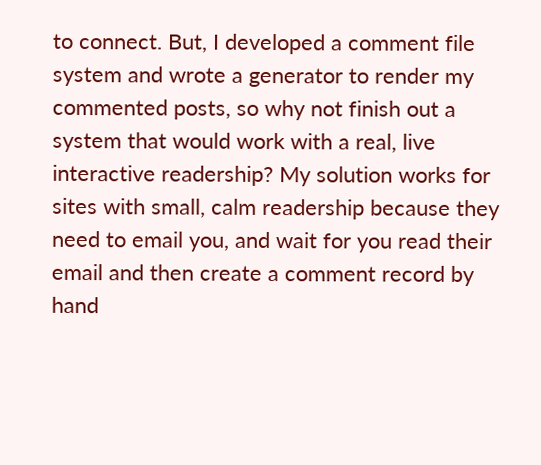to connect. But, I developed a comment file system and wrote a generator to render my commented posts, so why not finish out a system that would work with a real, live interactive readership? My solution works for sites with small, calm readership because they need to email you, and wait for you read their email and then create a comment record by hand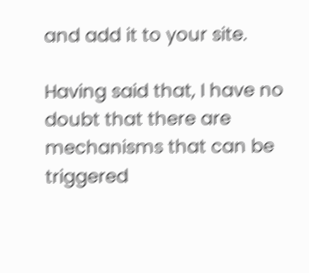and add it to your site.

Having said that, I have no doubt that there are mechanisms that can be triggered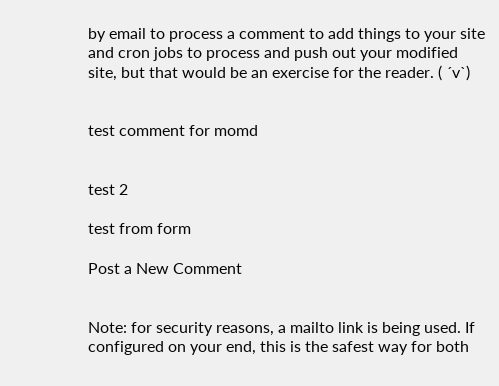by email to process a comment to add things to your site and cron jobs to process and push out your modified site, but that would be an exercise for the reader. ( ´v`)


test comment for momd


test 2

test from form

Post a New Comment


Note: for security reasons, a mailto link is being used. If configured on your end, this is the safest way for both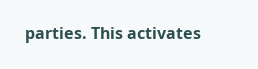parties. This activates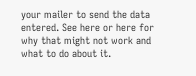your mailer to send the data entered. See here or here for why that might not work and what to do about it.